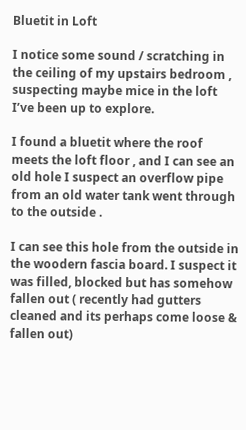Bluetit in Loft

I notice some sound / scratching in the ceiling of my upstairs bedroom , suspecting maybe mice in the loft I’ve been up to explore.

I found a bluetit where the roof meets the loft floor , and I can see an old hole I suspect an overflow pipe from an old water tank went through to the outside .

I can see this hole from the outside in the woodern fascia board. I suspect it was filled, blocked but has somehow fallen out ( recently had gutters cleaned and its perhaps come loose & fallen out)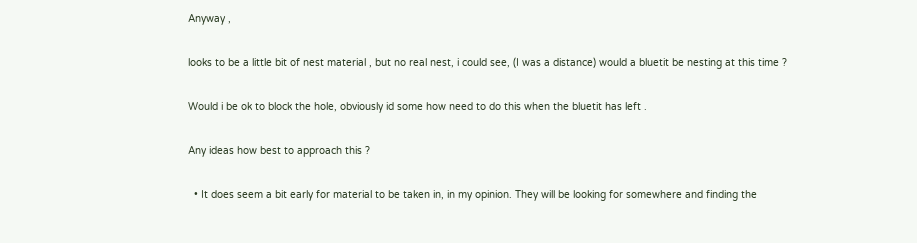Anyway ,

looks to be a little bit of nest material , but no real nest, i could see, (I was a distance) would a bluetit be nesting at this time ?

Would i be ok to block the hole, obviously id some how need to do this when the bluetit has left .

Any ideas how best to approach this ?

  • It does seem a bit early for material to be taken in, in my opinion. They will be looking for somewhere and finding the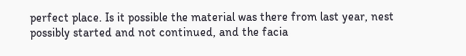perfect place. Is it possible the material was there from last year, nest possibly started and not continued, and the facia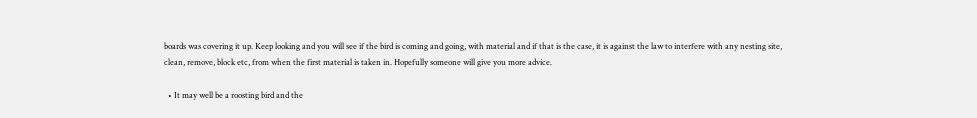boards was covering it up. Keep looking and you will see if the bird is coming and going, with material and if that is the case, it is against the law to interfere with any nesting site, clean, remove, block etc, from when the first material is taken in. Hopefully someone will give you more advice.

  • It may well be a roosting bird and the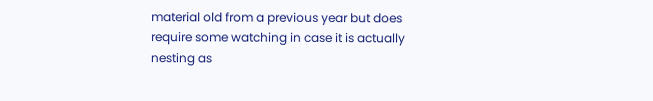material old from a previous year but does require some watching in case it is actually nesting as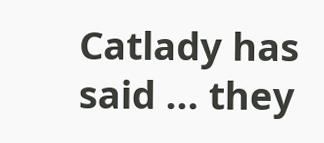Catlady has said ... they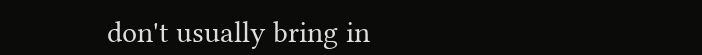don't usually bring in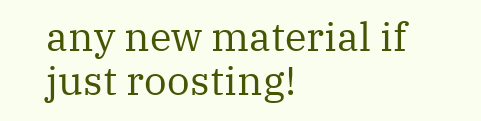any new material if just roosting!